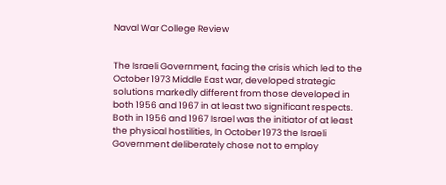Naval War College Review


The Israeli Government, facing the crisis which led to the October 1973 Middle East war, developed strategic solutions markedly different from those developed in both 1956 and 1967 in at least two significant respects. Both in 1956 and 1967 Israel was the initiator of at least the physical hostilities, In October 1973 the Israeli Government deliberately chose not to employ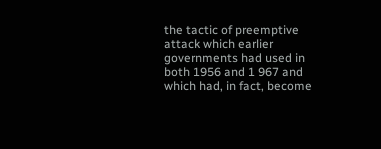the tactic of preemptive attack which earlier governments had used in both 1956 and 1 967 and which had, in fact, become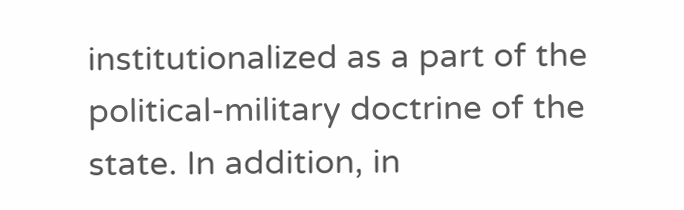institutionalized as a part of the political-military doctrine of the state. In addition, in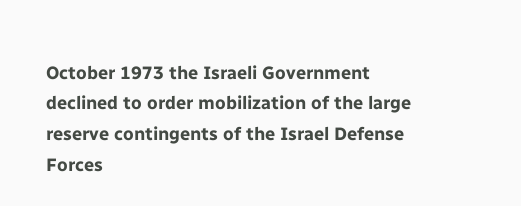October 1973 the Israeli Government declined to order mobilization of the large reserve contingents of the Israel Defense Forces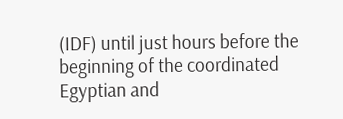(IDF) until just hours before the beginning of the coordinated Egyptian and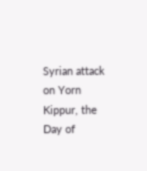Syrian attack on Yorn Kippur, the Day of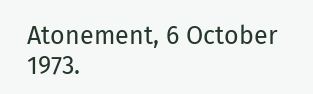Atonement, 6 October 1973.